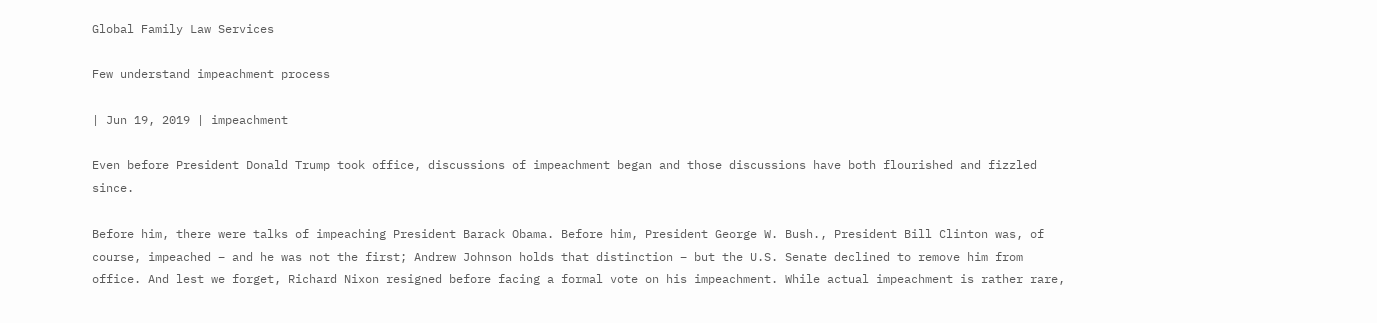Global Family Law Services

Few understand impeachment process

| Jun 19, 2019 | impeachment

Even before President Donald Trump took office, discussions of impeachment began and those discussions have both flourished and fizzled since.

Before him, there were talks of impeaching President Barack Obama. Before him, President George W. Bush., President Bill Clinton was, of course, impeached – and he was not the first; Andrew Johnson holds that distinction – but the U.S. Senate declined to remove him from office. And lest we forget, Richard Nixon resigned before facing a formal vote on his impeachment. While actual impeachment is rather rare,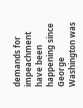demands for impeachment have been happening since George Washington was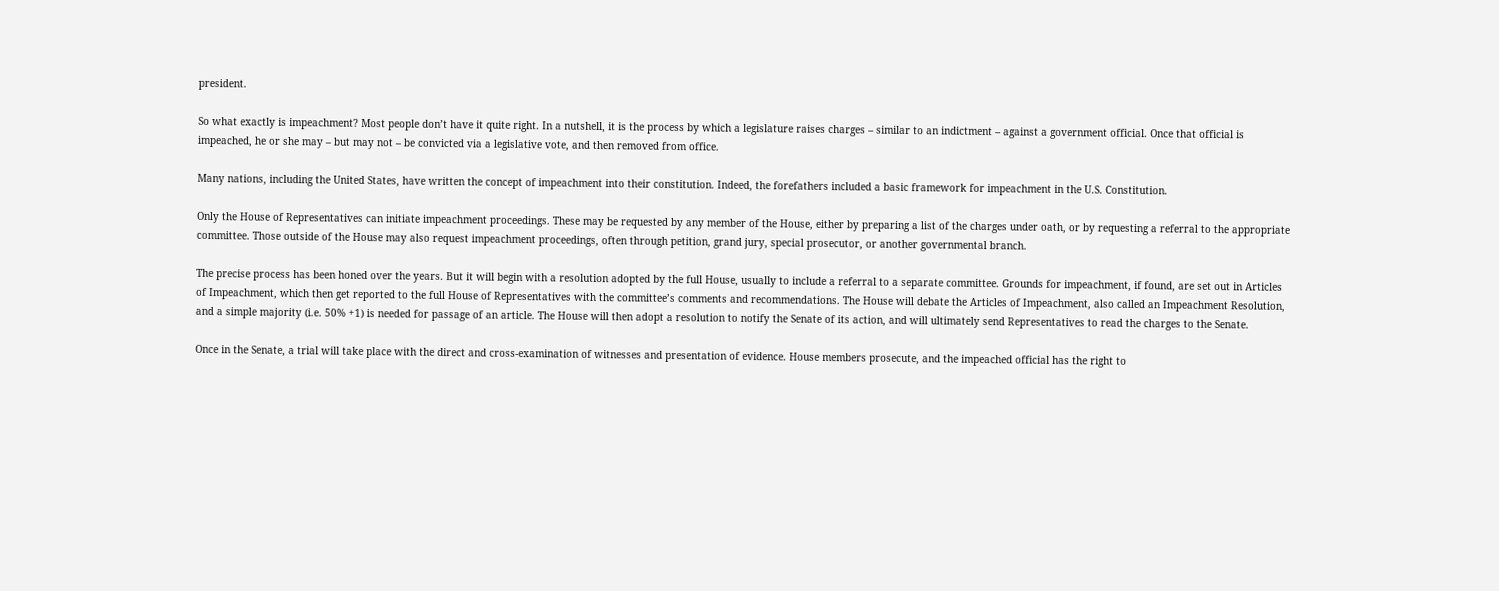president.

So what exactly is impeachment? Most people don’t have it quite right. In a nutshell, it is the process by which a legislature raises charges – similar to an indictment – against a government official. Once that official is impeached, he or she may – but may not – be convicted via a legislative vote, and then removed from office.

Many nations, including the United States, have written the concept of impeachment into their constitution. Indeed, the forefathers included a basic framework for impeachment in the U.S. Constitution.

Only the House of Representatives can initiate impeachment proceedings. These may be requested by any member of the House, either by preparing a list of the charges under oath, or by requesting a referral to the appropriate committee. Those outside of the House may also request impeachment proceedings, often through petition, grand jury, special prosecutor, or another governmental branch.

The precise process has been honed over the years. But it will begin with a resolution adopted by the full House, usually to include a referral to a separate committee. Grounds for impeachment, if found, are set out in Articles of Impeachment, which then get reported to the full House of Representatives with the committee’s comments and recommendations. The House will debate the Articles of Impeachment, also called an Impeachment Resolution, and a simple majority (i.e. 50% +1) is needed for passage of an article. The House will then adopt a resolution to notify the Senate of its action, and will ultimately send Representatives to read the charges to the Senate.

Once in the Senate, a trial will take place with the direct and cross-examination of witnesses and presentation of evidence. House members prosecute, and the impeached official has the right to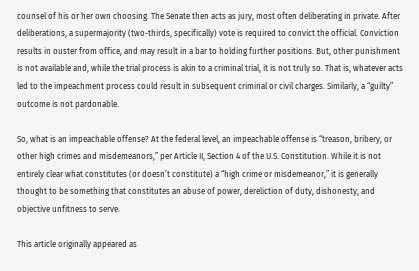counsel of his or her own choosing. The Senate then acts as jury, most often deliberating in private. After deliberations, a supermajority (two-thirds, specifically) vote is required to convict the official. Conviction results in ouster from office, and may result in a bar to holding further positions. But, other punishment is not available and, while the trial process is akin to a criminal trial, it is not truly so. That is, whatever acts led to the impeachment process could result in subsequent criminal or civil charges. Similarly, a “guilty” outcome is not pardonable.

So, what is an impeachable offense? At the federal level, an impeachable offense is “treason, bribery, or other high crimes and misdemeanors,” per Article II, Section 4 of the U.S. Constitution. While it is not entirely clear what constitutes (or doesn’t constitute) a “high crime or misdemeanor,” it is generally thought to be something that constitutes an abuse of power, dereliction of duty, dishonesty, and objective unfitness to serve.

This article originally appeared as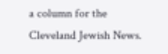a column for the Cleveland Jewish News.